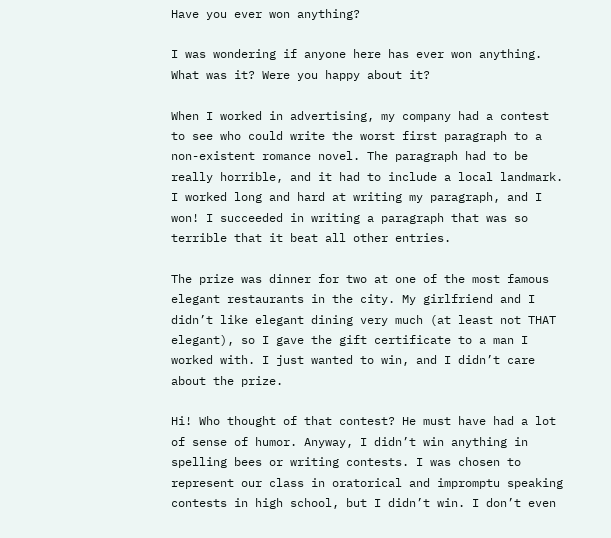Have you ever won anything?

I was wondering if anyone here has ever won anything. What was it? Were you happy about it?

When I worked in advertising, my company had a contest to see who could write the worst first paragraph to a non-existent romance novel. The paragraph had to be really horrible, and it had to include a local landmark. I worked long and hard at writing my paragraph, and I won! I succeeded in writing a paragraph that was so terrible that it beat all other entries.

The prize was dinner for two at one of the most famous elegant restaurants in the city. My girlfriend and I didn’t like elegant dining very much (at least not THAT elegant), so I gave the gift certificate to a man I worked with. I just wanted to win, and I didn’t care about the prize.

Hi! Who thought of that contest? He must have had a lot of sense of humor. Anyway, I didn’t win anything in spelling bees or writing contests. I was chosen to represent our class in oratorical and impromptu speaking contests in high school, but I didn’t win. I don’t even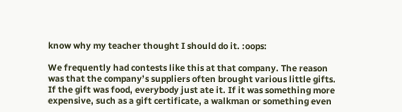know why my teacher thought I should do it. :oops:

We frequently had contests like this at that company. The reason was that the company’s suppliers often brought various little gifts. If the gift was food, everybody just ate it. If it was something more expensive, such as a gift certificate, a walkman or something even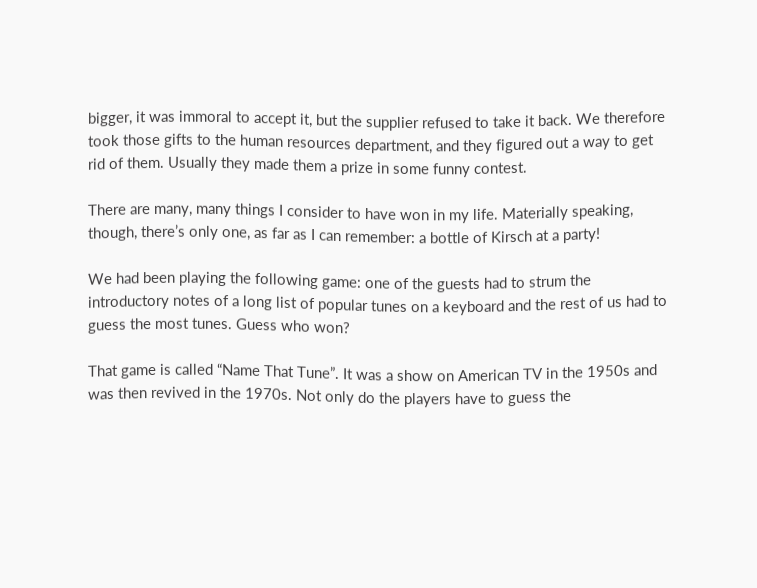bigger, it was immoral to accept it, but the supplier refused to take it back. We therefore took those gifts to the human resources department, and they figured out a way to get rid of them. Usually they made them a prize in some funny contest.

There are many, many things I consider to have won in my life. Materially speaking, though, there’s only one, as far as I can remember: a bottle of Kirsch at a party!

We had been playing the following game: one of the guests had to strum the introductory notes of a long list of popular tunes on a keyboard and the rest of us had to guess the most tunes. Guess who won?

That game is called “Name That Tune”. It was a show on American TV in the 1950s and was then revived in the 1970s. Not only do the players have to guess the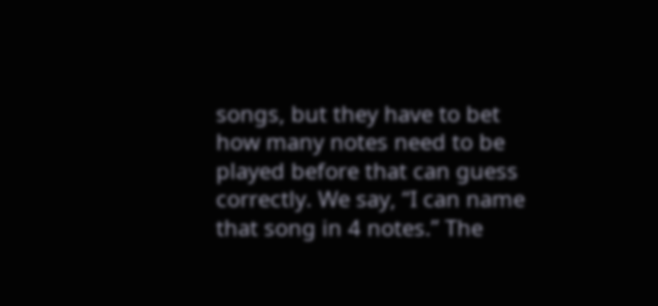songs, but they have to bet how many notes need to be played before that can guess correctly. We say, “I can name that song in 4 notes.” The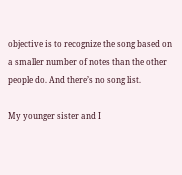objective is to recognize the song based on a smaller number of notes than the other people do. And there’s no song list.

My younger sister and I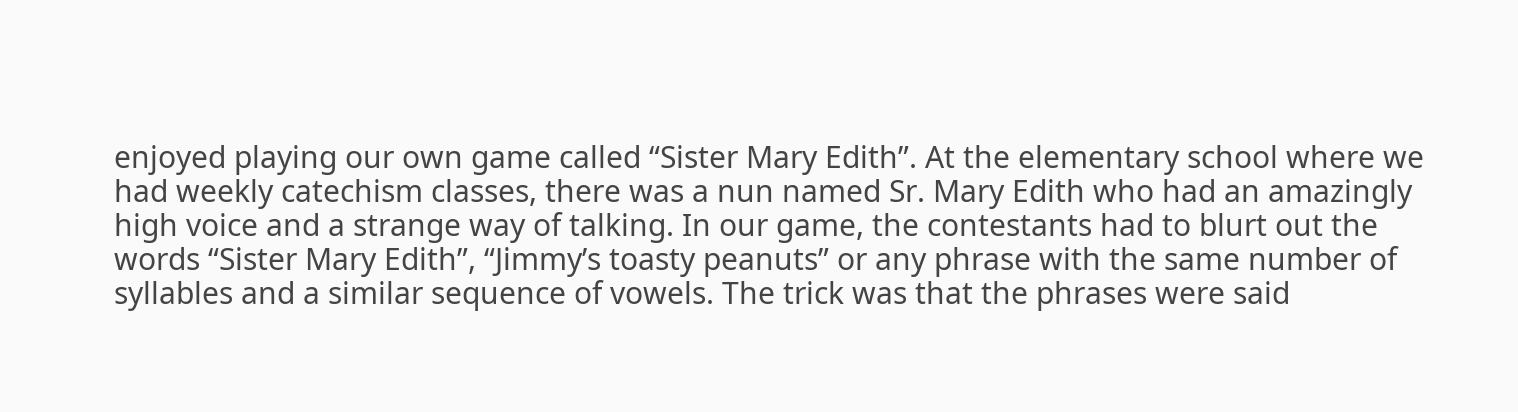enjoyed playing our own game called “Sister Mary Edith”. At the elementary school where we had weekly catechism classes, there was a nun named Sr. Mary Edith who had an amazingly high voice and a strange way of talking. In our game, the contestants had to blurt out the words “Sister Mary Edith”, “Jimmy’s toasty peanuts” or any phrase with the same number of syllables and a similar sequence of vowels. The trick was that the phrases were said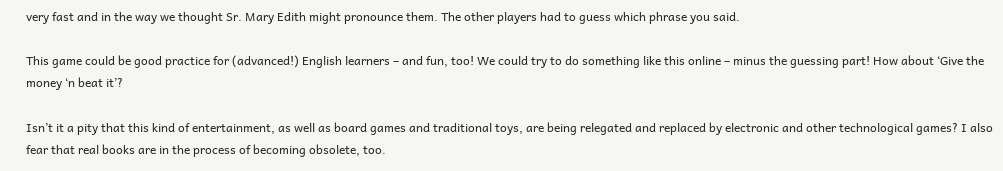very fast and in the way we thought Sr. Mary Edith might pronounce them. The other players had to guess which phrase you said.

This game could be good practice for (advanced!) English learners – and fun, too! We could try to do something like this online – minus the guessing part! How about ‘Give the money ‘n beat it’?

Isn’t it a pity that this kind of entertainment, as well as board games and traditional toys, are being relegated and replaced by electronic and other technological games? I also fear that real books are in the process of becoming obsolete, too.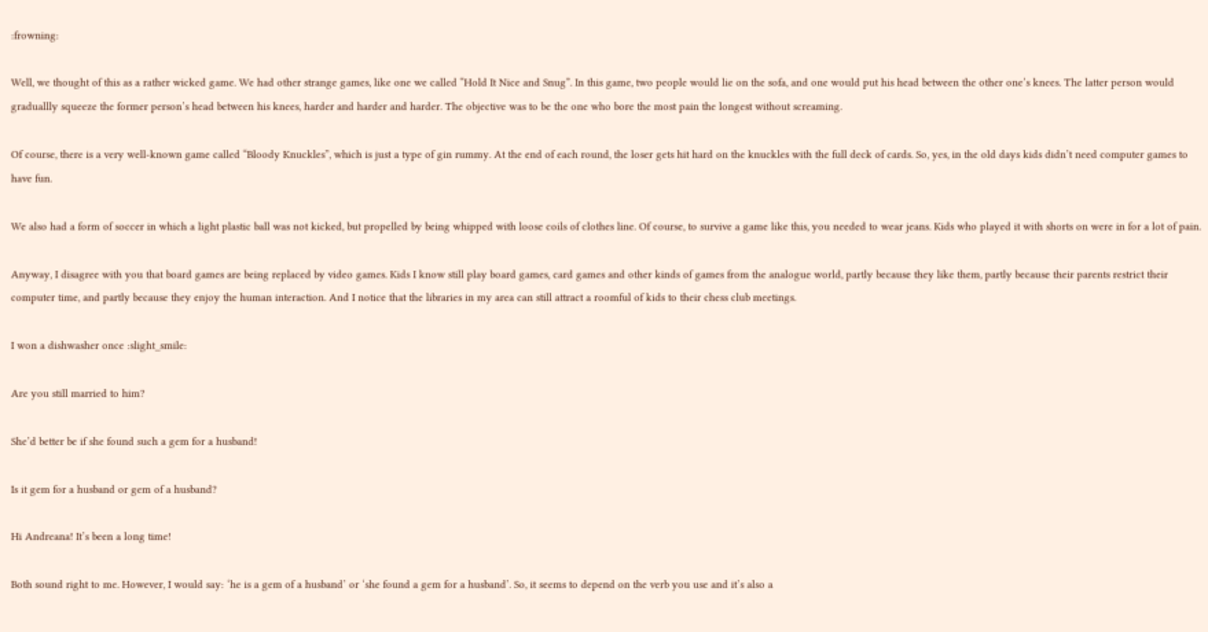:frowning:

Well, we thought of this as a rather wicked game. We had other strange games, like one we called “Hold It Nice and Snug”. In this game, two people would lie on the sofa, and one would put his head between the other one’s knees. The latter person would graduallly squeeze the former person’s head between his knees, harder and harder and harder. The objective was to be the one who bore the most pain the longest without screaming.

Of course, there is a very well-known game called “Bloody Knuckles”, which is just a type of gin rummy. At the end of each round, the loser gets hit hard on the knuckles with the full deck of cards. So, yes, in the old days kids didn’t need computer games to have fun.

We also had a form of soccer in which a light plastic ball was not kicked, but propelled by being whipped with loose coils of clothes line. Of course, to survive a game like this, you needed to wear jeans. Kids who played it with shorts on were in for a lot of pain.

Anyway, I disagree with you that board games are being replaced by video games. Kids I know still play board games, card games and other kinds of games from the analogue world, partly because they like them, partly because their parents restrict their computer time, and partly because they enjoy the human interaction. And I notice that the libraries in my area can still attract a roomful of kids to their chess club meetings.

I won a dishwasher once :slight_smile:

Are you still married to him?

She’d better be if she found such a gem for a husband!

Is it gem for a husband or gem of a husband?

Hi Andreana! It’s been a long time!

Both sound right to me. However, I would say: ‘he is a gem of a husband’ or ‘she found a gem for a husband’. So, it seems to depend on the verb you use and it’s also a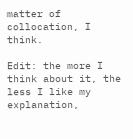matter of collocation, I think.

Edit: the more I think about it, the less I like my explanation,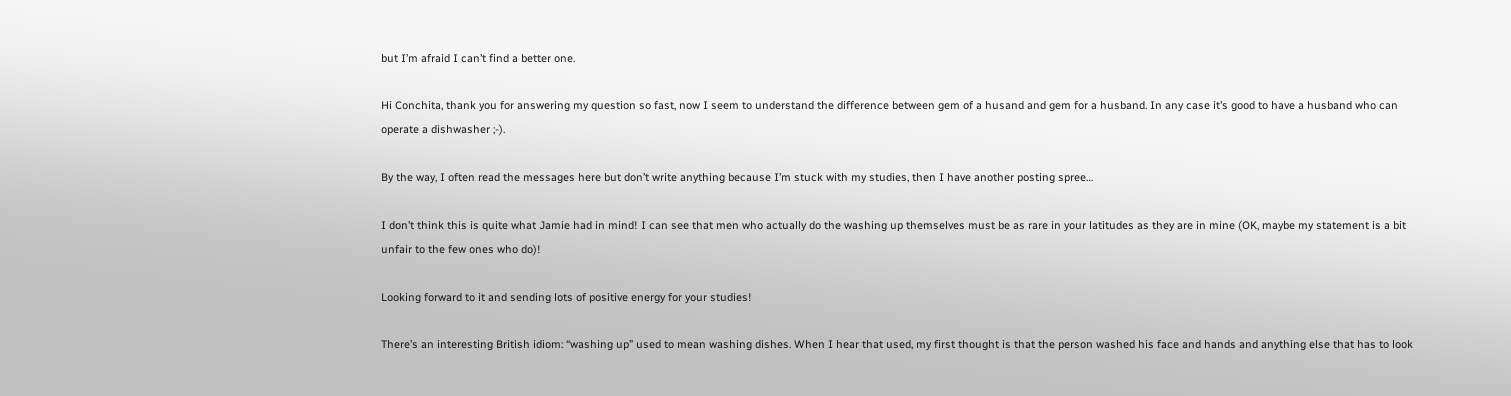but I’m afraid I can’t find a better one.

Hi Conchita, thank you for answering my question so fast, now I seem to understand the difference between gem of a husand and gem for a husband. In any case it’s good to have a husband who can operate a dishwasher ;-).

By the way, I often read the messages here but don’t write anything because I’m stuck with my studies, then I have another posting spree…

I don’t think this is quite what Jamie had in mind! I can see that men who actually do the washing up themselves must be as rare in your latitudes as they are in mine (OK, maybe my statement is a bit unfair to the few ones who do)!

Looking forward to it and sending lots of positive energy for your studies!

There’s an interesting British idiom: “washing up” used to mean washing dishes. When I hear that used, my first thought is that the person washed his face and hands and anything else that has to look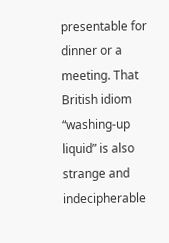presentable for dinner or a meeting. That British idiom “washing-up liquid” is also strange and indecipherable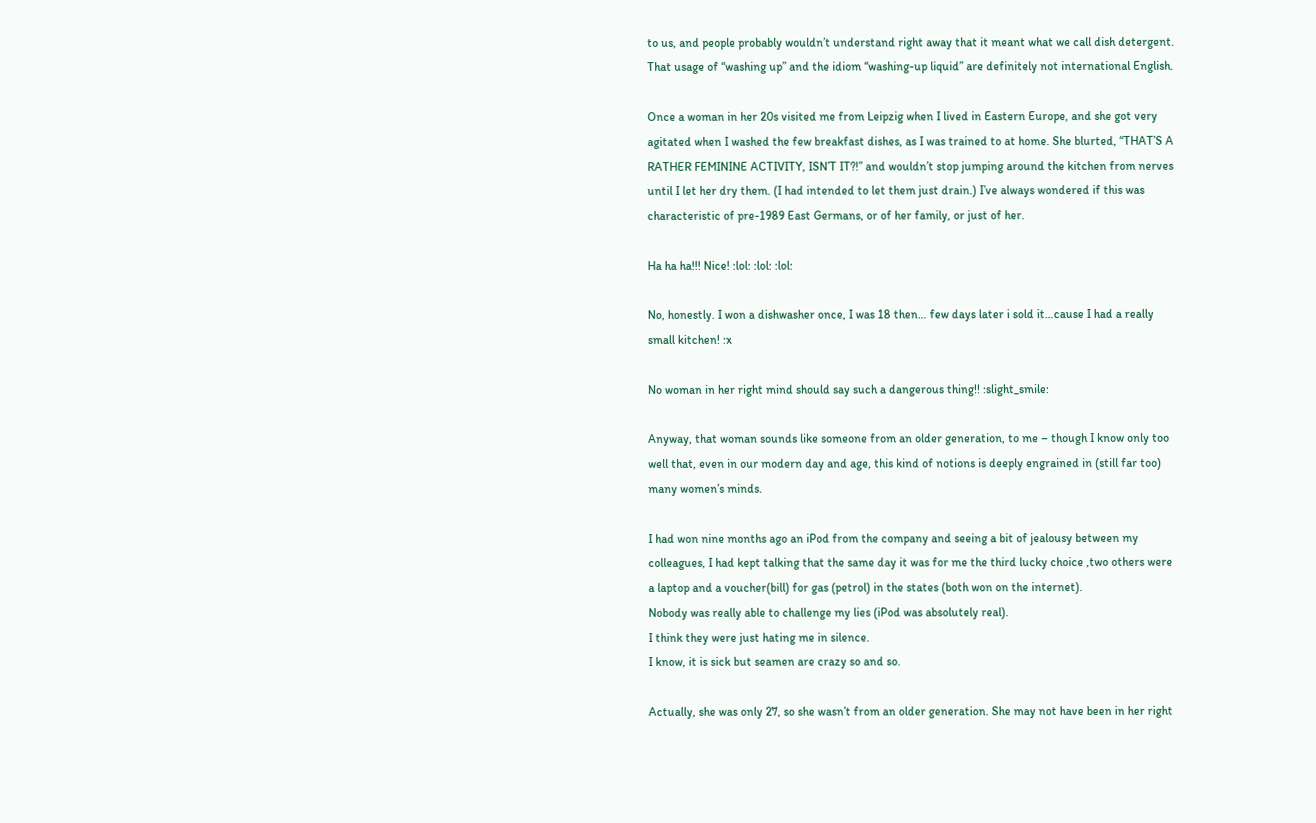to us, and people probably wouldn’t understand right away that it meant what we call dish detergent. That usage of “washing up” and the idiom “washing-up liquid” are definitely not international English.

Once a woman in her 20s visited me from Leipzig when I lived in Eastern Europe, and she got very agitated when I washed the few breakfast dishes, as I was trained to at home. She blurted, “THAT’S A RATHER FEMININE ACTIVITY, ISN’T IT?!” and wouldn’t stop jumping around the kitchen from nerves until I let her dry them. (I had intended to let them just drain.) I’ve always wondered if this was characteristic of pre-1989 East Germans, or of her family, or just of her.

Ha ha ha!!! Nice! :lol: :lol: :lol:

No, honestly. I won a dishwasher once, I was 18 then… few days later i sold it…cause I had a really small kitchen! :x

No woman in her right mind should say such a dangerous thing!! :slight_smile:

Anyway, that woman sounds like someone from an older generation, to me – though I know only too well that, even in our modern day and age, this kind of notions is deeply engrained in (still far too) many women’s minds.

I had won nine months ago an iPod from the company and seeing a bit of jealousy between my colleagues, I had kept talking that the same day it was for me the third lucky choice ,two others were a laptop and a voucher(bill) for gas (petrol) in the states (both won on the internet).
Nobody was really able to challenge my lies (iPod was absolutely real).
I think they were just hating me in silence.
I know, it is sick but seamen are crazy so and so.

Actually, she was only 27, so she wasn’t from an older generation. She may not have been in her right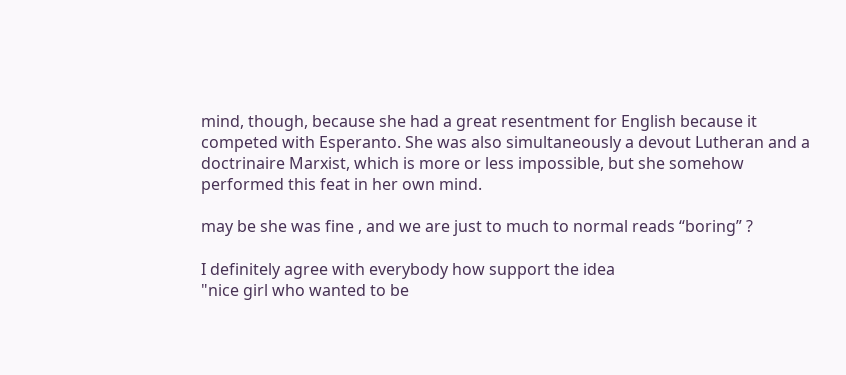mind, though, because she had a great resentment for English because it competed with Esperanto. She was also simultaneously a devout Lutheran and a doctrinaire Marxist, which is more or less impossible, but she somehow performed this feat in her own mind.

may be she was fine , and we are just to much to normal reads “boring” ?

I definitely agree with everybody how support the idea
"nice girl who wanted to be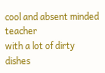cool and absent minded teacher
with a lot of dirty dishes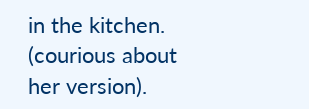in the kitchen.
(courious about her version).